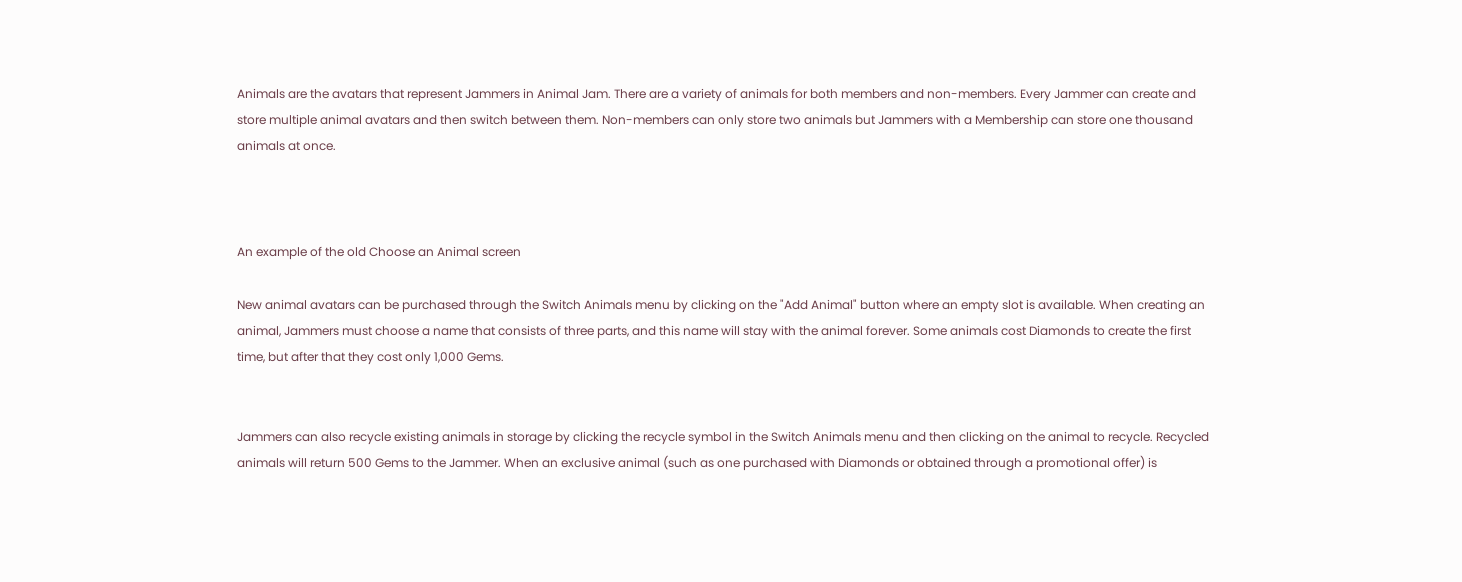Animals are the avatars that represent Jammers in Animal Jam. There are a variety of animals for both members and non-members. Every Jammer can create and store multiple animal avatars and then switch between them. Non-members can only store two animals but Jammers with a Membership can store one thousand animals at once.



An example of the old Choose an Animal screen

New animal avatars can be purchased through the Switch Animals menu by clicking on the "Add Animal" button where an empty slot is available. When creating an animal, Jammers must choose a name that consists of three parts, and this name will stay with the animal forever. Some animals cost Diamonds to create the first time, but after that they cost only 1,000 Gems.


Jammers can also recycle existing animals in storage by clicking the recycle symbol in the Switch Animals menu and then clicking on the animal to recycle. Recycled animals will return 500 Gems to the Jammer. When an exclusive animal (such as one purchased with Diamonds or obtained through a promotional offer) is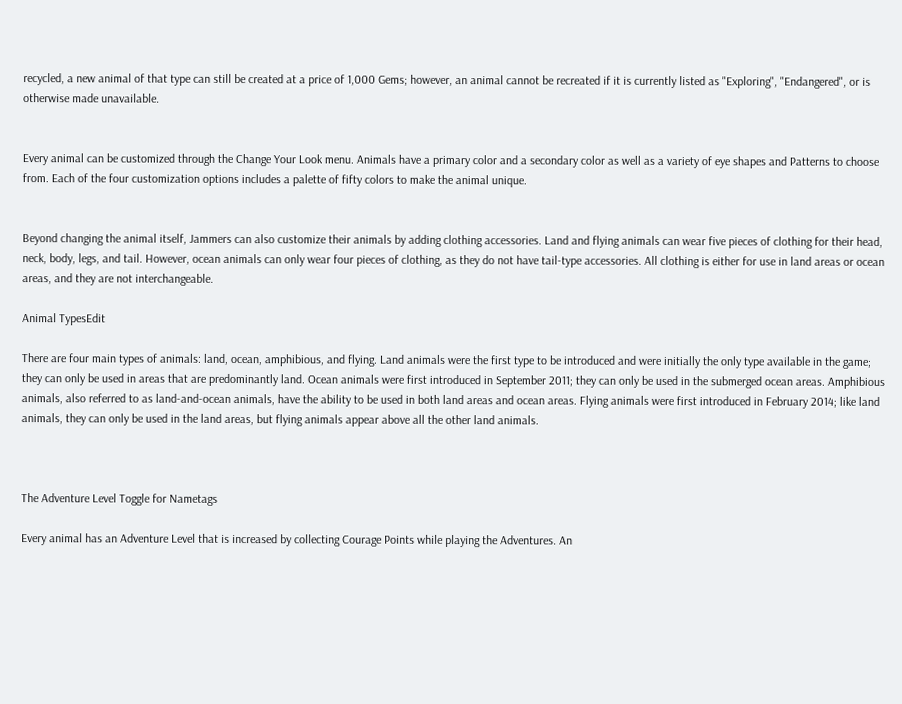recycled, a new animal of that type can still be created at a price of 1,000 Gems; however, an animal cannot be recreated if it is currently listed as "Exploring", "Endangered", or is otherwise made unavailable.


Every animal can be customized through the Change Your Look menu. Animals have a primary color and a secondary color as well as a variety of eye shapes and Patterns to choose from. Each of the four customization options includes a palette of fifty colors to make the animal unique.


Beyond changing the animal itself, Jammers can also customize their animals by adding clothing accessories. Land and flying animals can wear five pieces of clothing for their head, neck, body, legs, and tail. However, ocean animals can only wear four pieces of clothing, as they do not have tail-type accessories. All clothing is either for use in land areas or ocean areas, and they are not interchangeable.

Animal TypesEdit

There are four main types of animals: land, ocean, amphibious, and flying. Land animals were the first type to be introduced and were initially the only type available in the game; they can only be used in areas that are predominantly land. Ocean animals were first introduced in September 2011; they can only be used in the submerged ocean areas. Amphibious animals, also referred to as land-and-ocean animals, have the ability to be used in both land areas and ocean areas. Flying animals were first introduced in February 2014; like land animals, they can only be used in the land areas, but flying animals appear above all the other land animals.



The Adventure Level Toggle for Nametags

Every animal has an Adventure Level that is increased by collecting Courage Points while playing the Adventures. An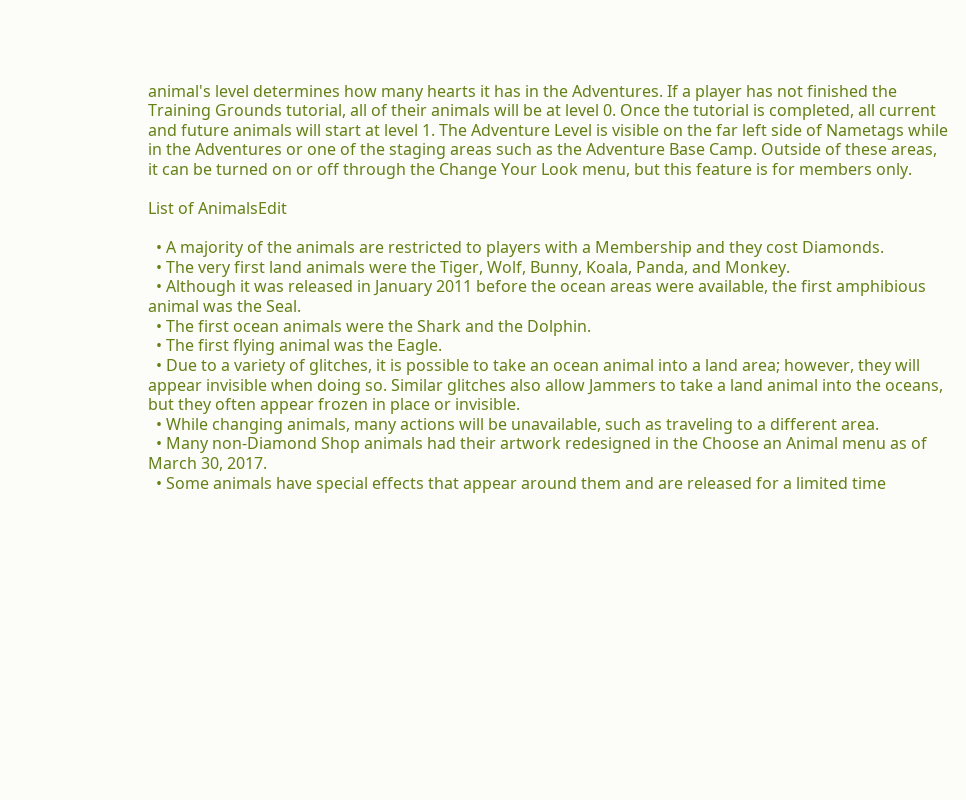animal's level determines how many hearts it has in the Adventures. If a player has not finished the Training Grounds tutorial, all of their animals will be at level 0. Once the tutorial is completed, all current and future animals will start at level 1. The Adventure Level is visible on the far left side of Nametags while in the Adventures or one of the staging areas such as the Adventure Base Camp. Outside of these areas, it can be turned on or off through the Change Your Look menu, but this feature is for members only.

List of AnimalsEdit

  • A majority of the animals are restricted to players with a Membership and they cost Diamonds.
  • The very first land animals were the Tiger, Wolf, Bunny, Koala, Panda, and Monkey.
  • Although it was released in January 2011 before the ocean areas were available, the first amphibious animal was the Seal.
  • The first ocean animals were the Shark and the Dolphin.
  • The first flying animal was the Eagle.
  • Due to a variety of glitches, it is possible to take an ocean animal into a land area; however, they will appear invisible when doing so. Similar glitches also allow Jammers to take a land animal into the oceans, but they often appear frozen in place or invisible.
  • While changing animals, many actions will be unavailable, such as traveling to a different area.
  • Many non-Diamond Shop animals had their artwork redesigned in the Choose an Animal menu as of March 30, 2017.
  • Some animals have special effects that appear around them and are released for a limited time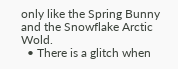only like the Spring Bunny and the Snowflake Arctic Wold.
  • There is a glitch when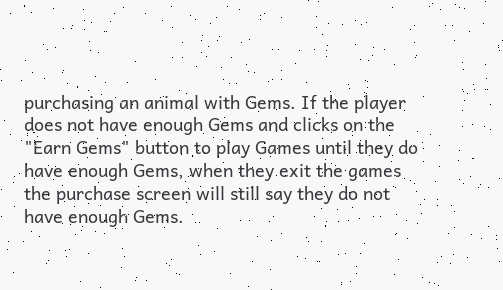purchasing an animal with Gems. If the player does not have enough Gems and clicks on the "Earn Gems" button to play Games until they do have enough Gems, when they exit the games the purchase screen will still say they do not have enough Gems.